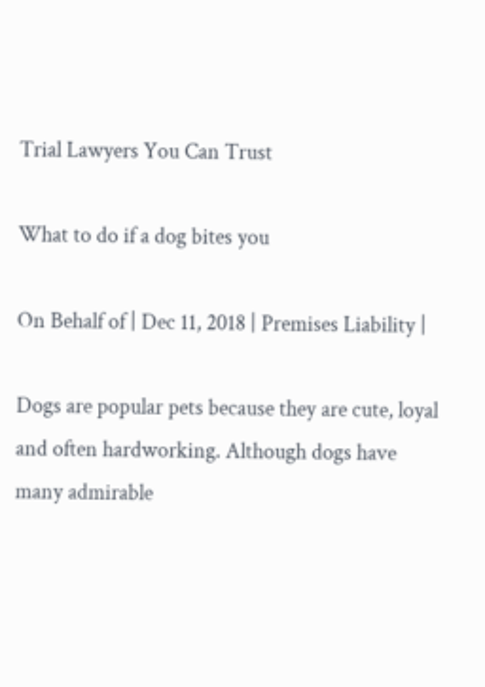Trial Lawyers You Can Trust

What to do if a dog bites you

On Behalf of | Dec 11, 2018 | Premises Liability |

Dogs are popular pets because they are cute, loyal and often hardworking. Although dogs have many admirable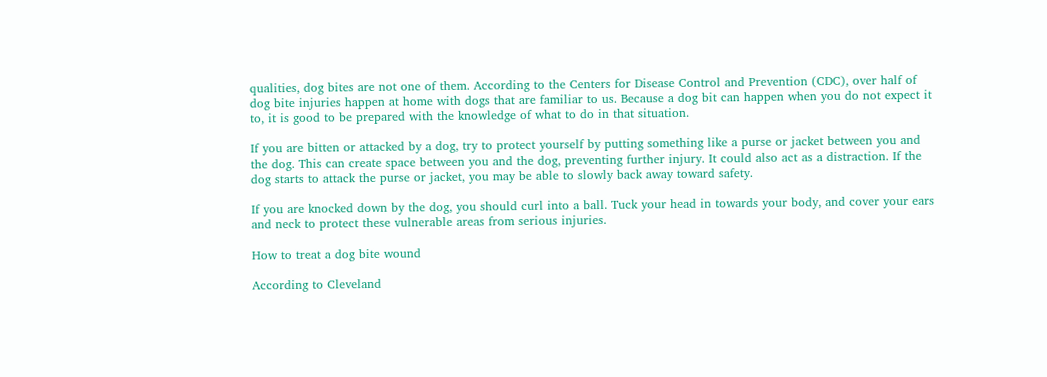qualities, dog bites are not one of them. According to the Centers for Disease Control and Prevention (CDC), over half of dog bite injuries happen at home with dogs that are familiar to us. Because a dog bit can happen when you do not expect it to, it is good to be prepared with the knowledge of what to do in that situation.

If you are bitten or attacked by a dog, try to protect yourself by putting something like a purse or jacket between you and the dog. This can create space between you and the dog, preventing further injury. It could also act as a distraction. If the dog starts to attack the purse or jacket, you may be able to slowly back away toward safety.

If you are knocked down by the dog, you should curl into a ball. Tuck your head in towards your body, and cover your ears and neck to protect these vulnerable areas from serious injuries.

How to treat a dog bite wound

According to Cleveland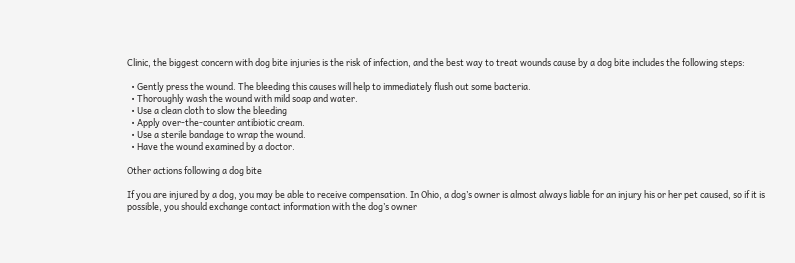Clinic, the biggest concern with dog bite injuries is the risk of infection, and the best way to treat wounds cause by a dog bite includes the following steps:

  • Gently press the wound. The bleeding this causes will help to immediately flush out some bacteria.
  • Thoroughly wash the wound with mild soap and water.
  • Use a clean cloth to slow the bleeding
  • Apply over-the-counter antibiotic cream.
  • Use a sterile bandage to wrap the wound.
  • Have the wound examined by a doctor.

Other actions following a dog bite

If you are injured by a dog, you may be able to receive compensation. In Ohio, a dog’s owner is almost always liable for an injury his or her pet caused, so if it is possible, you should exchange contact information with the dog’s owner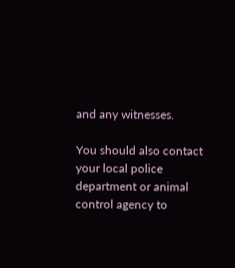and any witnesses.

You should also contact your local police department or animal control agency to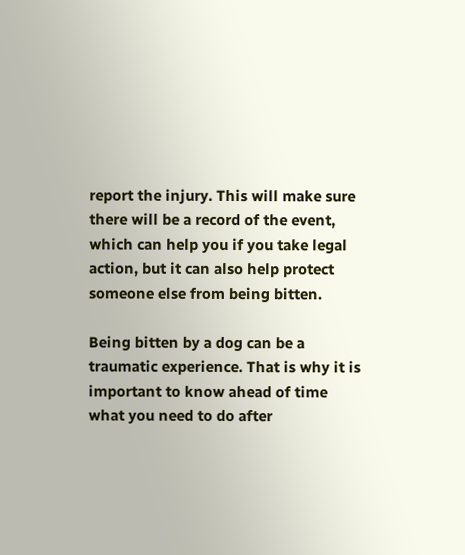report the injury. This will make sure there will be a record of the event, which can help you if you take legal action, but it can also help protect someone else from being bitten.

Being bitten by a dog can be a traumatic experience. That is why it is important to know ahead of time what you need to do after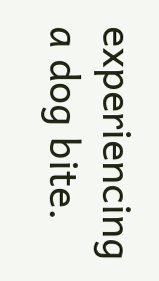experiencing a dog bite.